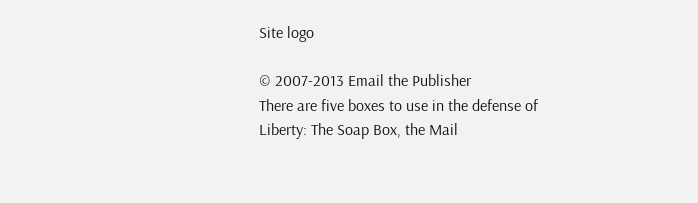Site logo

© 2007-2013 Email the Publisher
There are five boxes to use in the defense of Liberty: The Soap Box, the Mail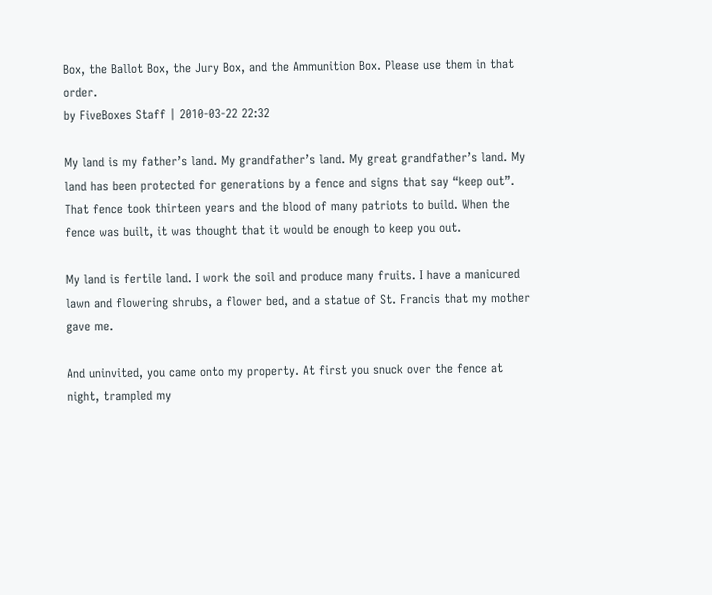Box, the Ballot Box, the Jury Box, and the Ammunition Box. Please use them in that order.
by FiveBoxes Staff | 2010-03-22 22:32

My land is my father’s land. My grandfather’s land. My great grandfather’s land. My land has been protected for generations by a fence and signs that say “keep out”. That fence took thirteen years and the blood of many patriots to build. When the fence was built, it was thought that it would be enough to keep you out.

My land is fertile land. I work the soil and produce many fruits. I have a manicured lawn and flowering shrubs, a flower bed, and a statue of St. Francis that my mother gave me.

And uninvited, you came onto my property. At first you snuck over the fence at night, trampled my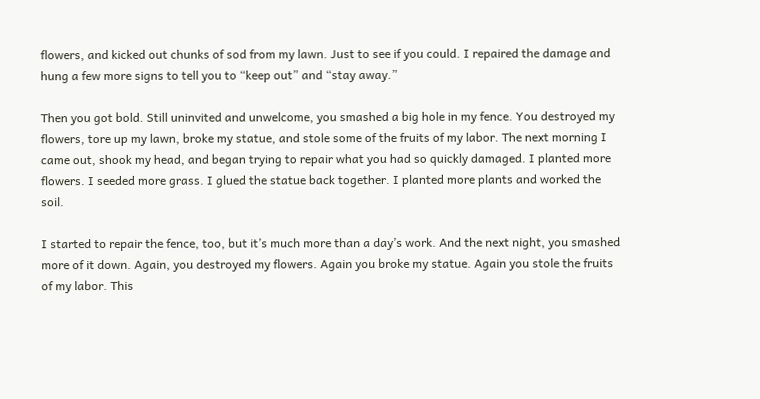flowers, and kicked out chunks of sod from my lawn. Just to see if you could. I repaired the damage and hung a few more signs to tell you to “keep out” and “stay away.”

Then you got bold. Still uninvited and unwelcome, you smashed a big hole in my fence. You destroyed my flowers, tore up my lawn, broke my statue, and stole some of the fruits of my labor. The next morning I came out, shook my head, and began trying to repair what you had so quickly damaged. I planted more flowers. I seeded more grass. I glued the statue back together. I planted more plants and worked the soil.

I started to repair the fence, too, but it’s much more than a day’s work. And the next night, you smashed more of it down. Again, you destroyed my flowers. Again you broke my statue. Again you stole the fruits of my labor. This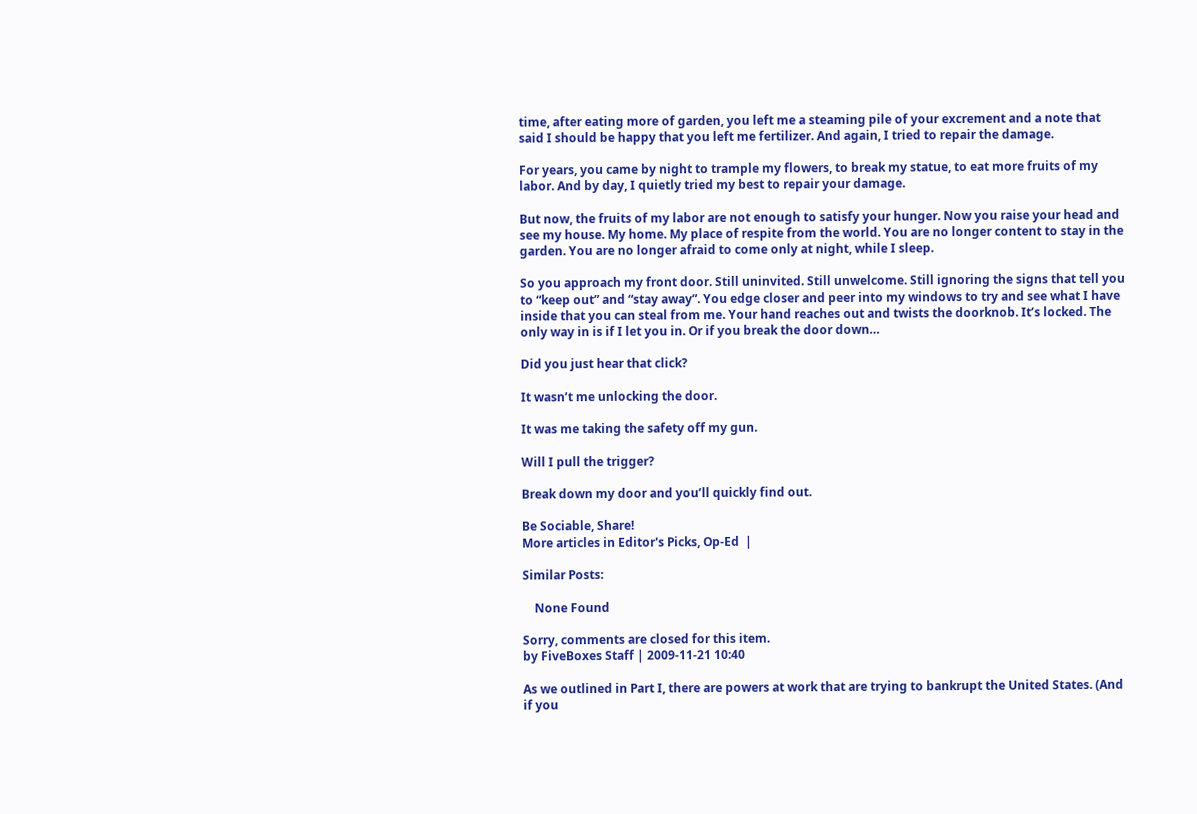time, after eating more of garden, you left me a steaming pile of your excrement and a note that said I should be happy that you left me fertilizer. And again, I tried to repair the damage.

For years, you came by night to trample my flowers, to break my statue, to eat more fruits of my labor. And by day, I quietly tried my best to repair your damage.

But now, the fruits of my labor are not enough to satisfy your hunger. Now you raise your head and see my house. My home. My place of respite from the world. You are no longer content to stay in the garden. You are no longer afraid to come only at night, while I sleep.

So you approach my front door. Still uninvited. Still unwelcome. Still ignoring the signs that tell you to “keep out” and “stay away”. You edge closer and peer into my windows to try and see what I have inside that you can steal from me. Your hand reaches out and twists the doorknob. It’s locked. The only way in is if I let you in. Or if you break the door down…

Did you just hear that click?

It wasn’t me unlocking the door.

It was me taking the safety off my gun.

Will I pull the trigger?

Break down my door and you’ll quickly find out.

Be Sociable, Share!
More articles in Editor's Picks, Op-Ed  |

Similar Posts:

    None Found

Sorry, comments are closed for this item.
by FiveBoxes Staff | 2009-11-21 10:40

As we outlined in Part I, there are powers at work that are trying to bankrupt the United States. (And if you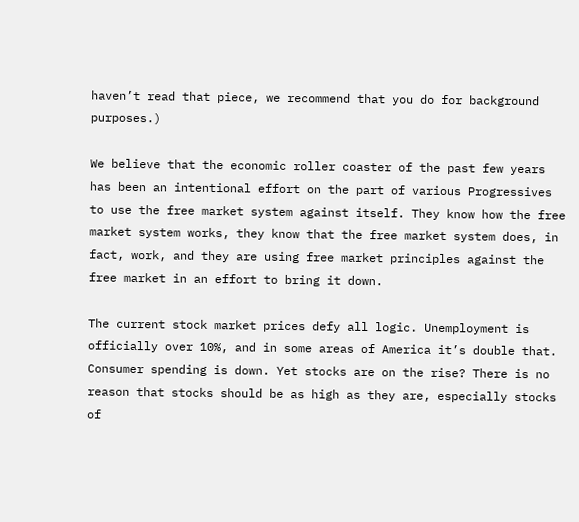haven’t read that piece, we recommend that you do for background purposes.)

We believe that the economic roller coaster of the past few years has been an intentional effort on the part of various Progressives to use the free market system against itself. They know how the free market system works, they know that the free market system does, in fact, work, and they are using free market principles against the free market in an effort to bring it down.

The current stock market prices defy all logic. Unemployment is officially over 10%, and in some areas of America it’s double that. Consumer spending is down. Yet stocks are on the rise? There is no reason that stocks should be as high as they are, especially stocks of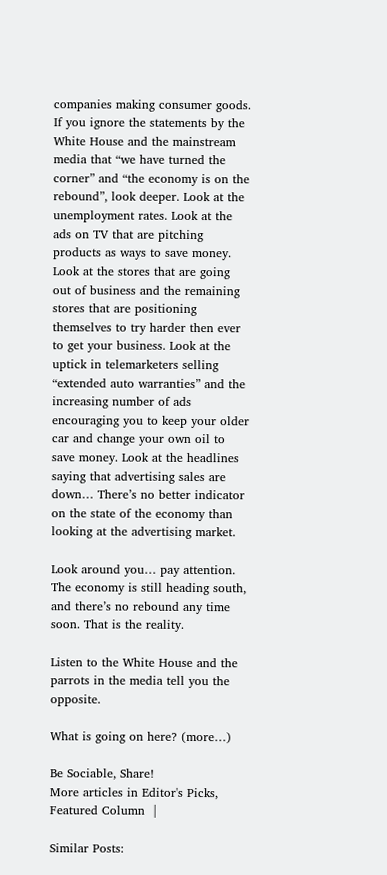companies making consumer goods. If you ignore the statements by the White House and the mainstream media that “we have turned the corner” and “the economy is on the rebound”, look deeper. Look at the unemployment rates. Look at the ads on TV that are pitching products as ways to save money. Look at the stores that are going out of business and the remaining stores that are positioning themselves to try harder then ever to get your business. Look at the uptick in telemarketers selling “extended auto warranties” and the increasing number of ads encouraging you to keep your older car and change your own oil to save money. Look at the headlines saying that advertising sales are down… There’s no better indicator on the state of the economy than looking at the advertising market.

Look around you… pay attention. The economy is still heading south, and there’s no rebound any time soon. That is the reality.

Listen to the White House and the parrots in the media tell you the opposite.

What is going on here? (more…)

Be Sociable, Share!
More articles in Editor's Picks, Featured Column  |

Similar Posts: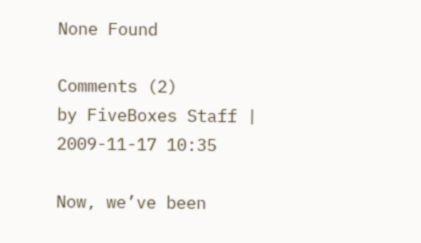None Found

Comments (2)
by FiveBoxes Staff | 2009-11-17 10:35

Now, we’ve been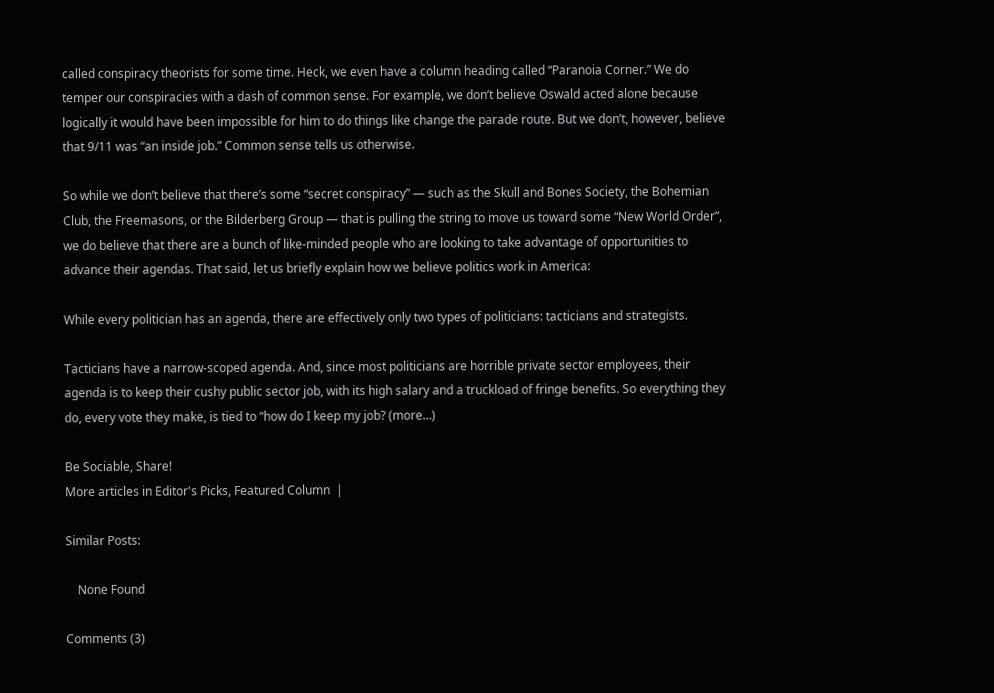called conspiracy theorists for some time. Heck, we even have a column heading called “Paranoia Corner.” We do temper our conspiracies with a dash of common sense. For example, we don’t believe Oswald acted alone because logically it would have been impossible for him to do things like change the parade route. But we don’t, however, believe that 9/11 was “an inside job.” Common sense tells us otherwise.

So while we don’t believe that there’s some “secret conspiracy” — such as the Skull and Bones Society, the Bohemian Club, the Freemasons, or the Bilderberg Group — that is pulling the string to move us toward some “New World Order”, we do believe that there are a bunch of like-minded people who are looking to take advantage of opportunities to advance their agendas. That said, let us briefly explain how we believe politics work in America:

While every politician has an agenda, there are effectively only two types of politicians: tacticians and strategists.

Tacticians have a narrow-scoped agenda. And, since most politicians are horrible private sector employees, their agenda is to keep their cushy public sector job, with its high salary and a truckload of fringe benefits. So everything they do, every vote they make, is tied to “how do I keep my job? (more…)

Be Sociable, Share!
More articles in Editor's Picks, Featured Column  |

Similar Posts:

    None Found

Comments (3)